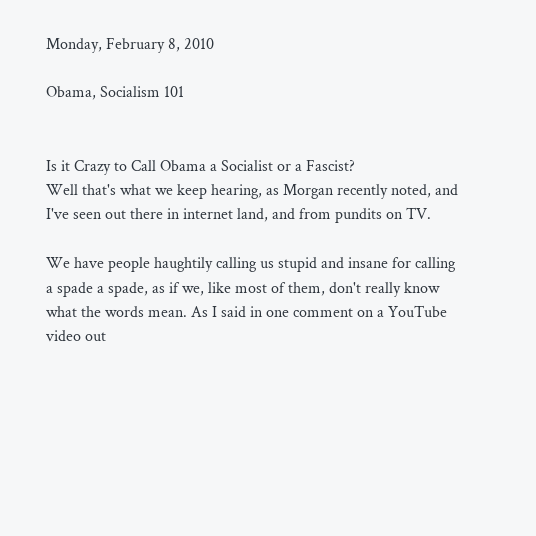Monday, February 8, 2010

Obama, Socialism 101


Is it Crazy to Call Obama a Socialist or a Fascist?
Well that's what we keep hearing, as Morgan recently noted, and I've seen out there in internet land, and from pundits on TV.

We have people haughtily calling us stupid and insane for calling a spade a spade, as if we, like most of them, don't really know what the words mean. As I said in one comment on a YouTube video out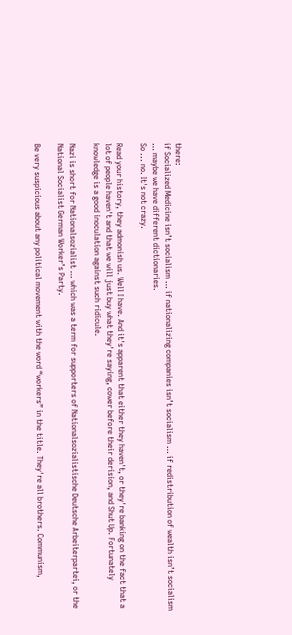there:
if Socialized Medicine isn’t socialism … if nationalizing companies isn’t socialism … if redistribution of wealth isn’t socialism … maybe we have different dictionaries.
So ... no. It's not crazy.

Read your history, they admonish us. Well I have. And it's apparent that either they haven't, or they're banking on the fact that a lot of people haven't and that we will just buy what they're saying, cower before their derision, and Shut Up. Fortunately knowledge is a good inoculation against such ridicule.

Nazi is short for Nationalsozialist … which was a term for supporters of Nationalsozialistische Deutsche Arbeiterpartei, or the National Socialist German Worker’s Party.

Be very suspicious about any political movement with the word “workers” in the title. They're all brothers. Communism,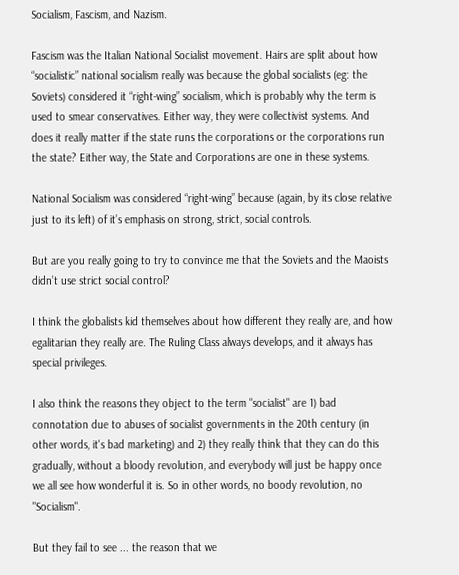Socialism, Fascism, and Nazism.

Fascism was the Italian National Socialist movement. Hairs are split about how “socialistic” national socialism really was because the global socialists (eg: the Soviets) considered it “right-wing” socialism, which is probably why the term is used to smear conservatives. Either way, they were collectivist systems. And does it really matter if the state runs the corporations or the corporations run the state? Either way, the State and Corporations are one in these systems.

National Socialism was considered “right-wing” because (again, by its close relative just to its left) of it’s emphasis on strong, strict, social controls.

But are you really going to try to convince me that the Soviets and the Maoists didn’t use strict social control?

I think the globalists kid themselves about how different they really are, and how egalitarian they really are. The Ruling Class always develops, and it always has special privileges.

I also think the reasons they object to the term "socialist" are 1) bad connotation due to abuses of socialist governments in the 20th century (in other words, it's bad marketing) and 2) they really think that they can do this gradually, without a bloody revolution, and everybody will just be happy once we all see how wonderful it is. So in other words, no boody revolution, no "Socialism".

But they fail to see ... the reason that we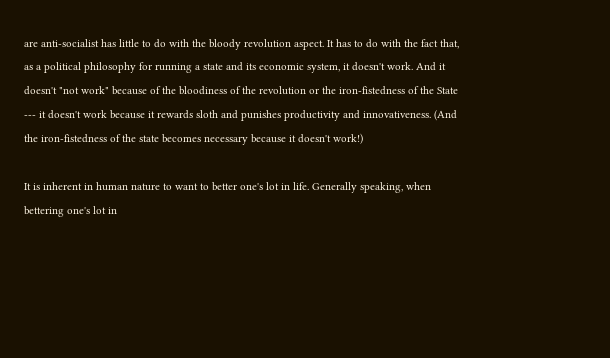are anti-socialist has little to do with the bloody revolution aspect. It has to do with the fact that, as a political philosophy for running a state and its economic system, it doesn't work. And it doesn't "not work" because of the bloodiness of the revolution or the iron-fistedness of the State --- it doesn't work because it rewards sloth and punishes productivity and innovativeness. (And the iron-fistedness of the state becomes necessary because it doesn't work!)

It is inherent in human nature to want to better one's lot in life. Generally speaking, when bettering one's lot in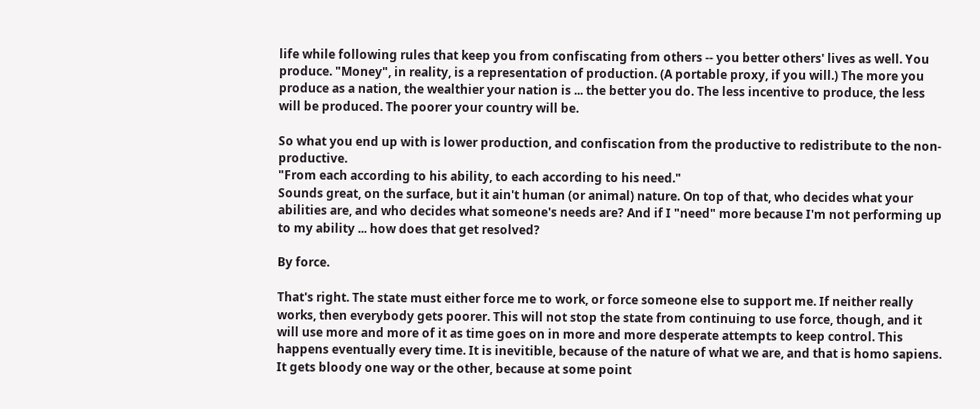life while following rules that keep you from confiscating from others -- you better others' lives as well. You produce. "Money", in reality, is a representation of production. (A portable proxy, if you will.) The more you produce as a nation, the wealthier your nation is ... the better you do. The less incentive to produce, the less will be produced. The poorer your country will be.

So what you end up with is lower production, and confiscation from the productive to redistribute to the non-productive.
"From each according to his ability, to each according to his need."
Sounds great, on the surface, but it ain't human (or animal) nature. On top of that, who decides what your abilities are, and who decides what someone's needs are? And if I "need" more because I'm not performing up to my ability ... how does that get resolved?

By force.

That's right. The state must either force me to work, or force someone else to support me. If neither really works, then everybody gets poorer. This will not stop the state from continuing to use force, though, and it will use more and more of it as time goes on in more and more desperate attempts to keep control. This happens eventually every time. It is inevitible, because of the nature of what we are, and that is homo sapiens. It gets bloody one way or the other, because at some point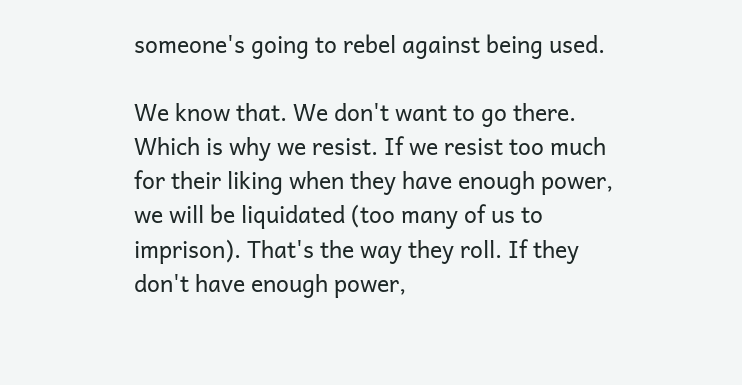someone's going to rebel against being used.

We know that. We don't want to go there. Which is why we resist. If we resist too much for their liking when they have enough power, we will be liquidated (too many of us to imprison). That's the way they roll. If they don't have enough power,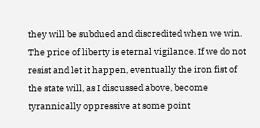they will be subdued and discredited when we win. The price of liberty is eternal vigilance. If we do not resist and let it happen, eventually the iron fist of the state will, as I discussed above, become tyrannically oppressive at some point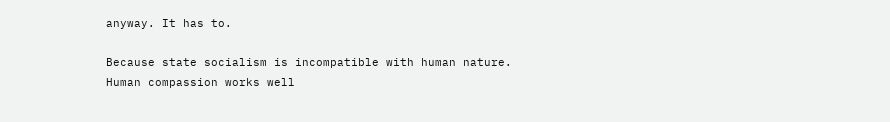anyway. It has to.

Because state socialism is incompatible with human nature. Human compassion works well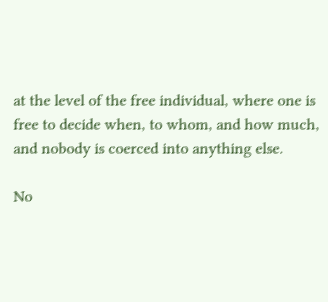at the level of the free individual, where one is free to decide when, to whom, and how much, and nobody is coerced into anything else.

No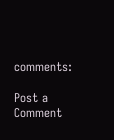comments:

Post a Comment